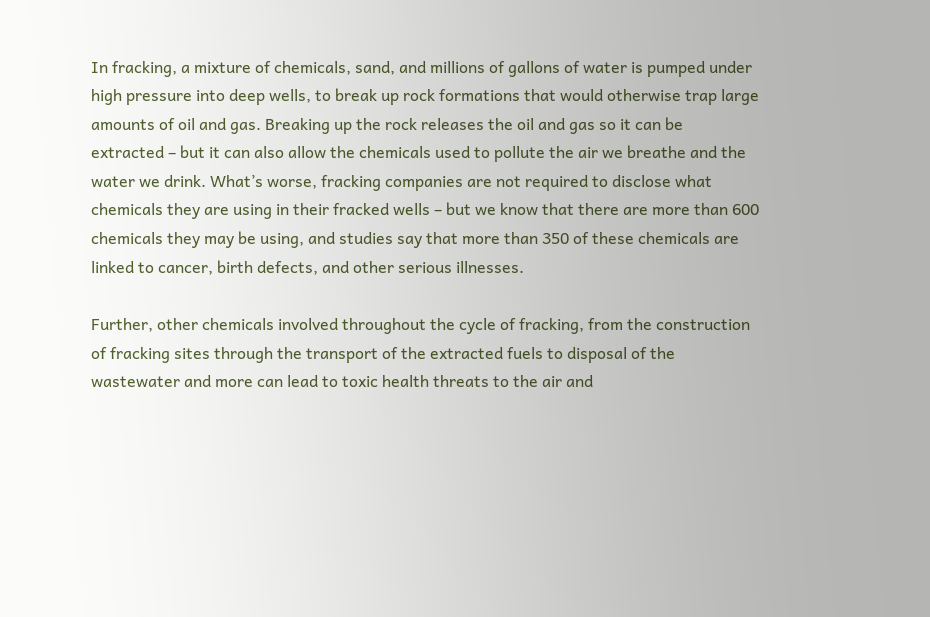In fracking, a mixture of chemicals, sand, and millions of gallons of water is pumped under high pressure into deep wells, to break up rock formations that would otherwise trap large amounts of oil and gas. Breaking up the rock releases the oil and gas so it can be extracted – but it can also allow the chemicals used to pollute the air we breathe and the water we drink. What’s worse, fracking companies are not required to disclose what chemicals they are using in their fracked wells – but we know that there are more than 600 chemicals they may be using, and studies say that more than 350 of these chemicals are linked to cancer, birth defects, and other serious illnesses.

Further, other chemicals involved throughout the cycle of fracking, from the construction of fracking sites through the transport of the extracted fuels to disposal of the wastewater and more can lead to toxic health threats to the air and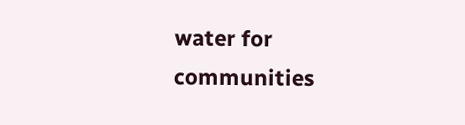water for communities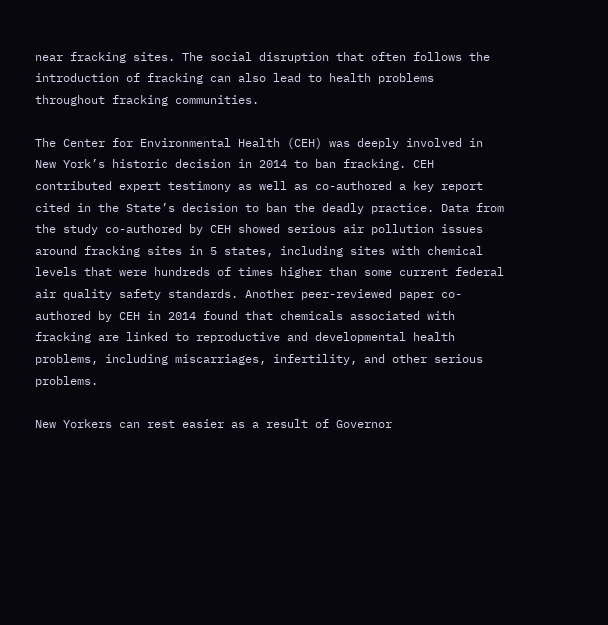near fracking sites. The social disruption that often follows the introduction of fracking can also lead to health problems throughout fracking communities.

The Center for Environmental Health (CEH) was deeply involved in New York’s historic decision in 2014 to ban fracking. CEH contributed expert testimony as well as co-authored a key report cited in the State’s decision to ban the deadly practice. Data from the study co-authored by CEH showed serious air pollution issues around fracking sites in 5 states, including sites with chemical levels that were hundreds of times higher than some current federal air quality safety standards. Another peer-reviewed paper co-authored by CEH in 2014 found that chemicals associated with fracking are linked to reproductive and developmental health problems, including miscarriages, infertility, and other serious problems.

New Yorkers can rest easier as a result of Governor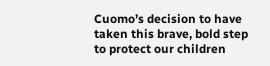Cuomo’s decision to have taken this brave, bold step to protect our children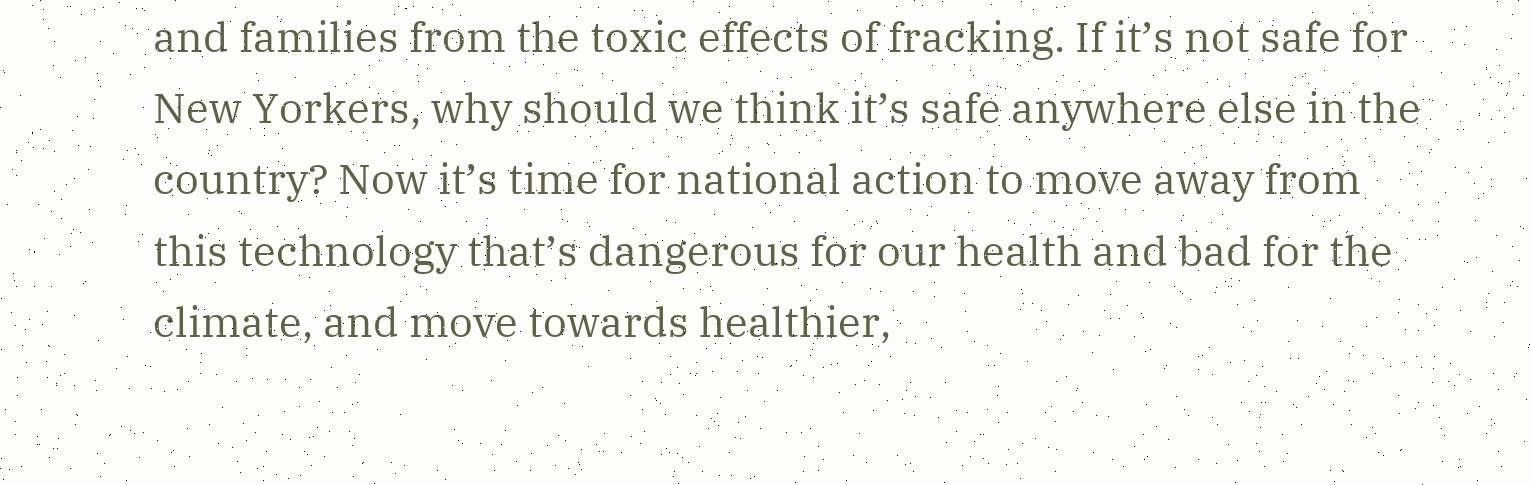and families from the toxic effects of fracking. If it’s not safe for New Yorkers, why should we think it’s safe anywhere else in the country? Now it’s time for national action to move away from this technology that’s dangerous for our health and bad for the climate, and move towards healthier,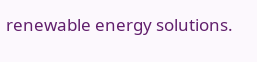renewable energy solutions.